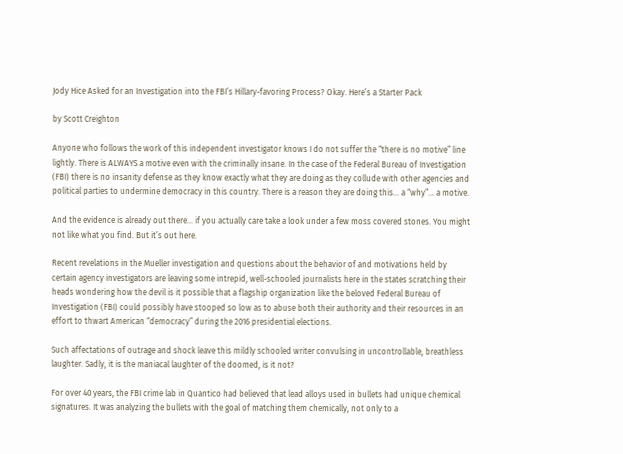Jody Hice Asked for an Investigation into the FBI’s Hillary-favoring Process? Okay. Here’s a Starter Pack

by Scott Creighton

Anyone who follows the work of this independent investigator knows I do not suffer the “there is no motive” line lightly. There is ALWAYS a motive even with the criminally insane. In the case of the Federal Bureau of Investigation (FBI) there is no insanity defense as they know exactly what they are doing as they collude with other agencies and political parties to undermine democracy in this country. There is a reason they are doing this… a “why”… a motive.

And the evidence is already out there… if you actually care take a look under a few moss covered stones. You might not like what you find. But it’s out here.

Recent revelations in the Mueller investigation and questions about the behavior of and motivations held by certain agency investigators are leaving some intrepid, well-schooled journalists here in the states scratching their heads wondering how the devil is it possible that a flagship organization like the beloved Federal Bureau of Investigation (FBI) could possibly have stooped so low as to abuse both their authority and their resources in an effort to thwart American “democracy” during the 2016 presidential elections.

Such affectations of outrage and shock leave this mildly schooled writer convulsing in uncontrollable, breathless laughter. Sadly, it is the maniacal laughter of the doomed, is it not?

For over 40 years, the FBI crime lab in Quantico had believed that lead alloys used in bullets had unique chemical signatures. It was analyzing the bullets with the goal of matching them chemically, not only to a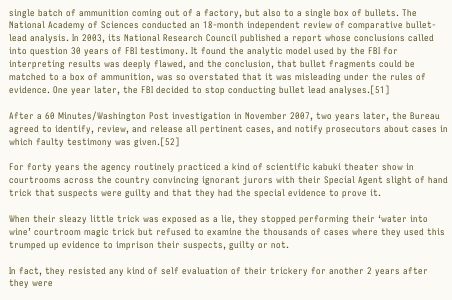single batch of ammunition coming out of a factory, but also to a single box of bullets. The National Academy of Sciences conducted an 18-month independent review of comparative bullet-lead analysis. In 2003, its National Research Council published a report whose conclusions called into question 30 years of FBI testimony. It found the analytic model used by the FBI for interpreting results was deeply flawed, and the conclusion, that bullet fragments could be matched to a box of ammunition, was so overstated that it was misleading under the rules of evidence. One year later, the FBI decided to stop conducting bullet lead analyses.[51]

After a 60 Minutes/Washington Post investigation in November 2007, two years later, the Bureau agreed to identify, review, and release all pertinent cases, and notify prosecutors about cases in which faulty testimony was given.[52]

For forty years the agency routinely practiced a kind of scientific kabuki theater show in courtrooms across the country convincing ignorant jurors with their Special Agent slight of hand trick that suspects were guilty and that they had the special evidence to prove it.

When their sleazy little trick was exposed as a lie, they stopped performing their ‘water into wine’ courtroom magic trick but refused to examine the thousands of cases where they used this trumped up evidence to imprison their suspects, guilty or not.

In fact, they resisted any kind of self evaluation of their trickery for another 2 years after they were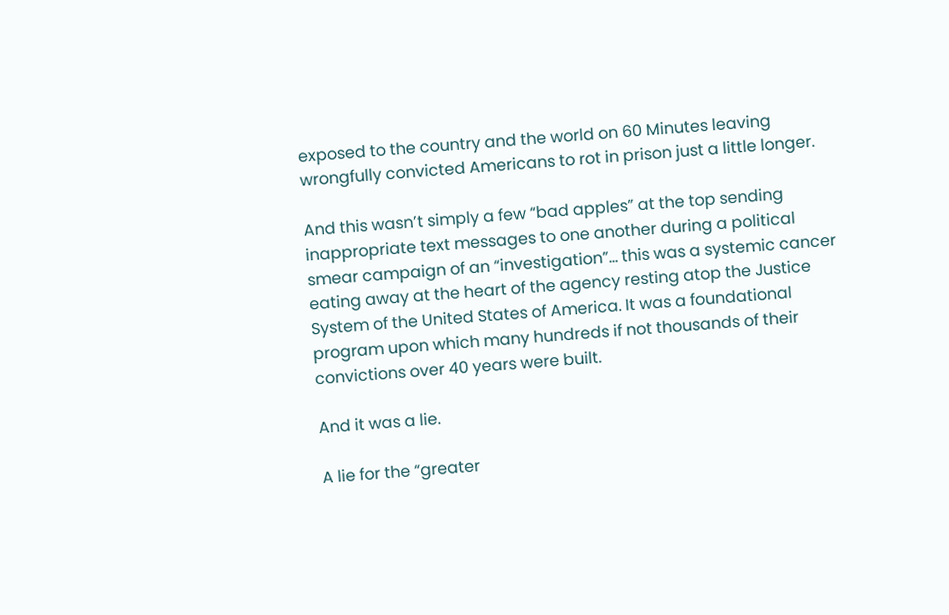exposed to the country and the world on 60 Minutes leaving wrongfully convicted Americans to rot in prison just a little longer.

And this wasn’t simply a few “bad apples” at the top sending inappropriate text messages to one another during a political smear campaign of an “investigation”… this was a systemic cancer eating away at the heart of the agency resting atop the Justice System of the United States of America. It was a foundational program upon which many hundreds if not thousands of their convictions over 40 years were built.

And it was a lie.

A lie for the “greater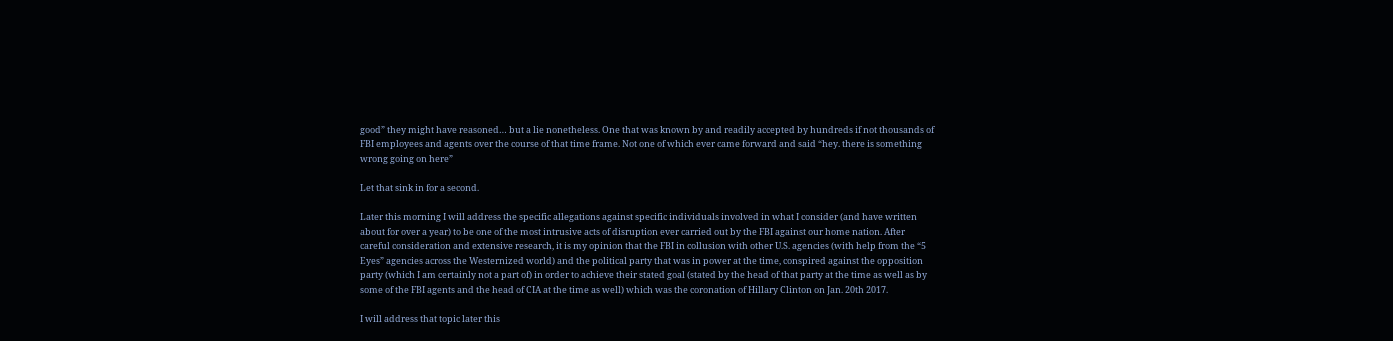good” they might have reasoned… but a lie nonetheless. One that was known by and readily accepted by hundreds if not thousands of FBI employees and agents over the course of that time frame. Not one of which ever came forward and said “hey. there is something wrong going on here”

Let that sink in for a second.

Later this morning I will address the specific allegations against specific individuals involved in what I consider (and have written about for over a year) to be one of the most intrusive acts of disruption ever carried out by the FBI against our home nation. After careful consideration and extensive research, it is my opinion that the FBI in collusion with other U.S. agencies (with help from the “5 Eyes” agencies across the Westernized world) and the political party that was in power at the time, conspired against the opposition party (which I am certainly not a part of) in order to achieve their stated goal (stated by the head of that party at the time as well as by some of the FBI agents and the head of CIA at the time as well) which was the coronation of Hillary Clinton on Jan. 20th 2017.

I will address that topic later this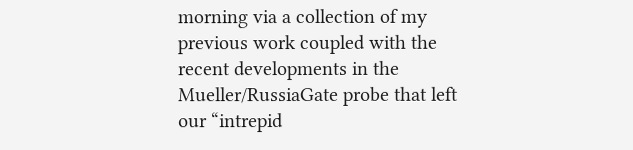morning via a collection of my previous work coupled with the recent developments in the Mueller/RussiaGate probe that left our “intrepid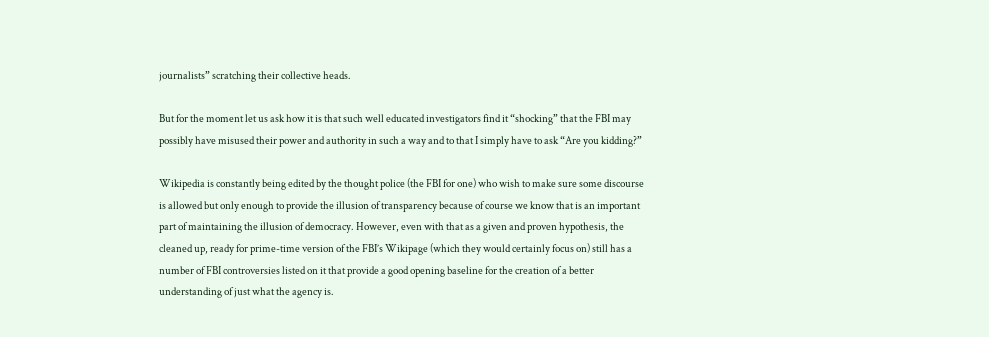journalists” scratching their collective heads.

But for the moment let us ask how it is that such well educated investigators find it “shocking” that the FBI may possibly have misused their power and authority in such a way and to that I simply have to ask “Are you kidding?”

Wikipedia is constantly being edited by the thought police (the FBI for one) who wish to make sure some discourse is allowed but only enough to provide the illusion of transparency because of course we know that is an important part of maintaining the illusion of democracy. However, even with that as a given and proven hypothesis, the cleaned up, ready for prime-time version of the FBI’s Wikipage (which they would certainly focus on) still has a number of FBI controversies listed on it that provide a good opening baseline for the creation of a better understanding of just what the agency is.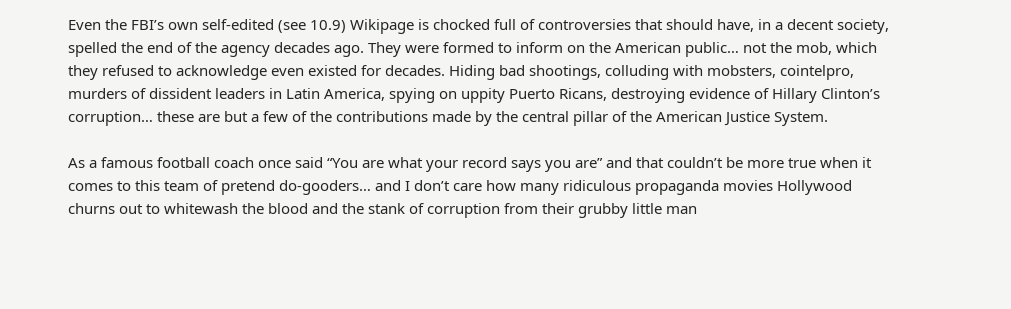Even the FBI’s own self-edited (see 10.9) Wikipage is chocked full of controversies that should have, in a decent society, spelled the end of the agency decades ago. They were formed to inform on the American public… not the mob, which they refused to acknowledge even existed for decades. Hiding bad shootings, colluding with mobsters, cointelpro, murders of dissident leaders in Latin America, spying on uppity Puerto Ricans, destroying evidence of Hillary Clinton’s corruption… these are but a few of the contributions made by the central pillar of the American Justice System.

As a famous football coach once said “You are what your record says you are” and that couldn’t be more true when it comes to this team of pretend do-gooders… and I don’t care how many ridiculous propaganda movies Hollywood churns out to whitewash the blood and the stank of corruption from their grubby little man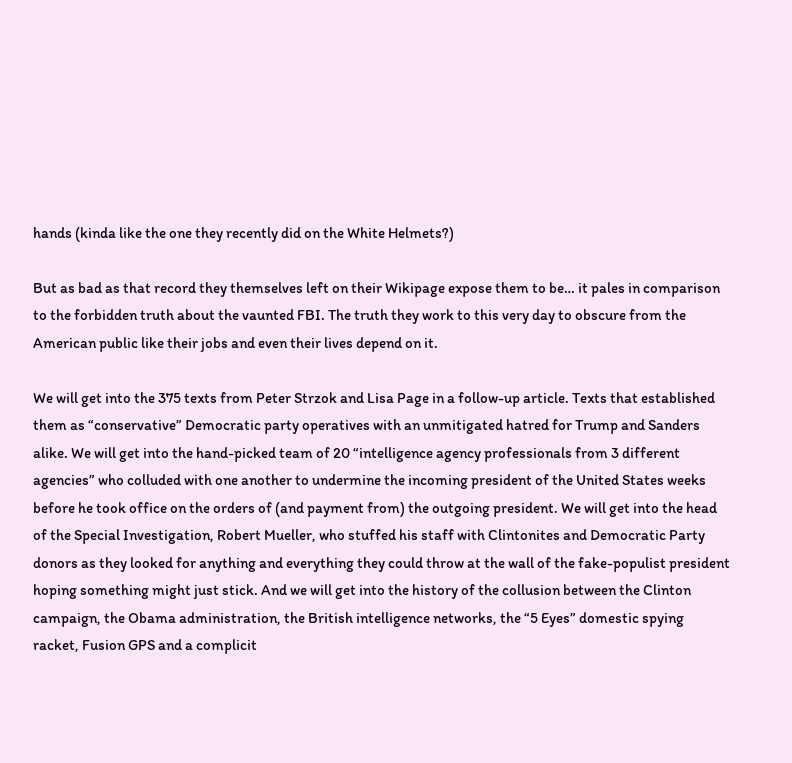hands (kinda like the one they recently did on the White Helmets?)

But as bad as that record they themselves left on their Wikipage expose them to be… it pales in comparison to the forbidden truth about the vaunted FBI. The truth they work to this very day to obscure from the American public like their jobs and even their lives depend on it.

We will get into the 375 texts from Peter Strzok and Lisa Page in a follow-up article. Texts that established them as “conservative” Democratic party operatives with an unmitigated hatred for Trump and Sanders alike. We will get into the hand-picked team of 20 “intelligence agency professionals from 3 different agencies” who colluded with one another to undermine the incoming president of the United States weeks before he took office on the orders of (and payment from) the outgoing president. We will get into the head of the Special Investigation, Robert Mueller, who stuffed his staff with Clintonites and Democratic Party donors as they looked for anything and everything they could throw at the wall of the fake-populist president hoping something might just stick. And we will get into the history of the collusion between the Clinton campaign, the Obama administration, the British intelligence networks, the “5 Eyes” domestic spying racket, Fusion GPS and a complicit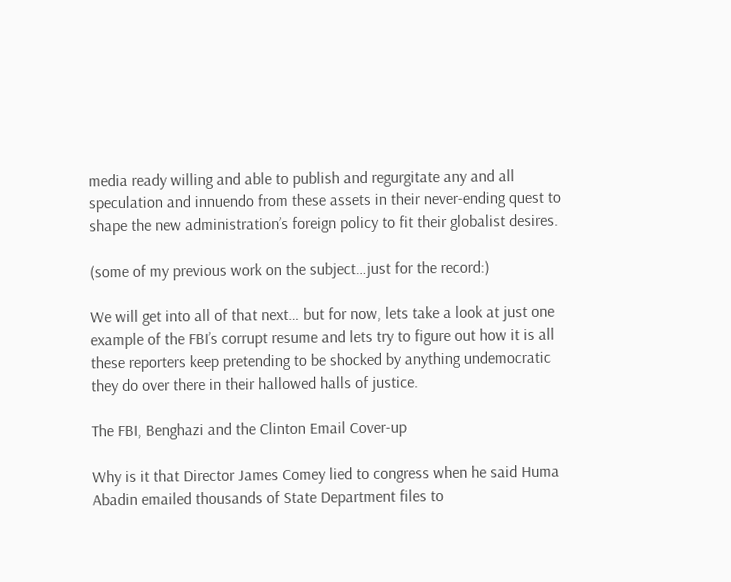media ready willing and able to publish and regurgitate any and all speculation and innuendo from these assets in their never-ending quest to shape the new administration’s foreign policy to fit their globalist desires.

(some of my previous work on the subject…just for the record:)

We will get into all of that next… but for now, lets take a look at just one example of the FBI’s corrupt resume and lets try to figure out how it is all these reporters keep pretending to be shocked by anything undemocratic they do over there in their hallowed halls of justice.

The FBI, Benghazi and the Clinton Email Cover-up

Why is it that Director James Comey lied to congress when he said Huma Abadin emailed thousands of State Department files to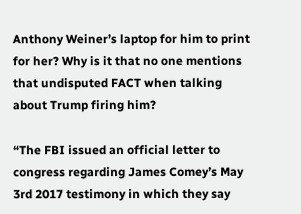Anthony Weiner’s laptop for him to print for her? Why is it that no one mentions that undisputed FACT when talking about Trump firing him?

“The FBI issued an official letter to congress regarding James Comey’s May 3rd 2017 testimony in which they say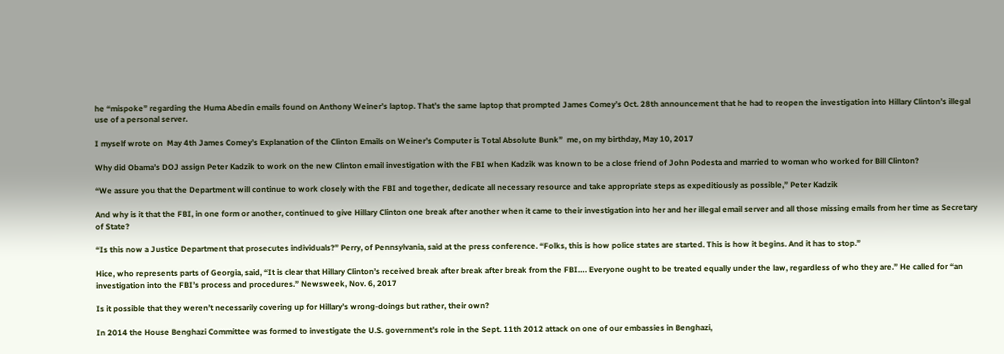he “mispoke” regarding the Huma Abedin emails found on Anthony Weiner’s laptop. That’s the same laptop that prompted James Comey’s Oct. 28th announcement that he had to reopen the investigation into Hillary Clinton’s illegal use of a personal server.

I myself wrote on  May 4th James Comey’s Explanation of the Clinton Emails on Weiner’s Computer is Total Absolute Bunk”  me, on my birthday, May 10, 2017

Why did Obama’s DOJ assign Peter Kadzik to work on the new Clinton email investigation with the FBI when Kadzik was known to be a close friend of John Podesta and married to woman who worked for Bill Clinton?

“We assure you that the Department will continue to work closely with the FBI and together, dedicate all necessary resource and take appropriate steps as expeditiously as possible,” Peter Kadzik

And why is it that the FBI, in one form or another, continued to give Hillary Clinton one break after another when it came to their investigation into her and her illegal email server and all those missing emails from her time as Secretary of State?

“Is this now a Justice Department that prosecutes individuals?” Perry, of Pennsylvania, said at the press conference. “Folks, this is how police states are started. This is how it begins. And it has to stop.”

Hice, who represents parts of Georgia, said, “It is clear that Hillary Clinton’s received break after break after break from the FBI…. Everyone ought to be treated equally under the law, regardless of who they are.” He called for “an investigation into the FBI’s process and procedures.” Newsweek, Nov. 6, 2017

Is it possible that they weren’t necessarily covering up for Hillary’s wrong-doings but rather, their own?

In 2014 the House Benghazi Committee was formed to investigate the U.S. government’s role in the Sept. 11th 2012 attack on one of our embassies in Benghazi,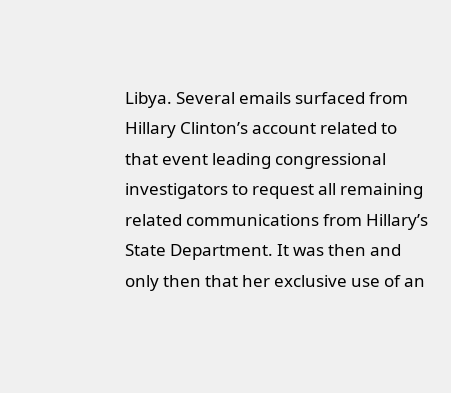Libya. Several emails surfaced from Hillary Clinton’s account related to that event leading congressional investigators to request all remaining related communications from Hillary’s State Department. It was then and only then that her exclusive use of an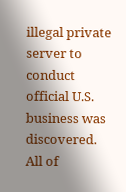illegal private server to conduct official U.S. business was discovered. All of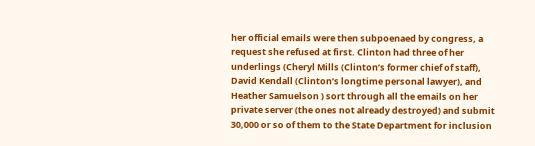her official emails were then subpoenaed by congress, a request she refused at first. Clinton had three of her underlings (Cheryl Mills (Clinton’s former chief of staff), David Kendall (Clinton’s longtime personal lawyer), and Heather Samuelson ) sort through all the emails on her private server (the ones not already destroyed) and submit 30,000 or so of them to the State Department for inclusion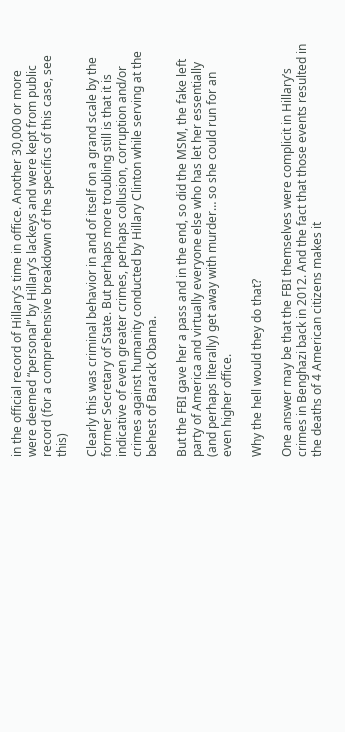in the official record of Hillary’s time in office. Another 30,000 or more were deemed “personal” by Hillary’s lackeys and were kept from public record (for a comprehensive breakdown of the specifics of this case, see this)

Clearly this was criminal behavior in and of itself on a grand scale by the former Secretary of State. But perhaps more troubling still is that it is indicative of even greater crimes, perhaps collusion, corruption and/or crimes against humanity conducted by Hillary Clinton while serving at the behest of Barack Obama.

But the FBI gave her a pass and in the end, so did the MSM, the fake left party of America and virtually everyone else who has let her essentially (and perhaps literally) get away with murder… so she could run for an even higher office.

Why the hell would they do that?

One answer may be that the FBI themselves were complicit in Hillary’s crimes in Benghazi back in 2012. And the fact that those events resulted in the deaths of 4 American citizens makes it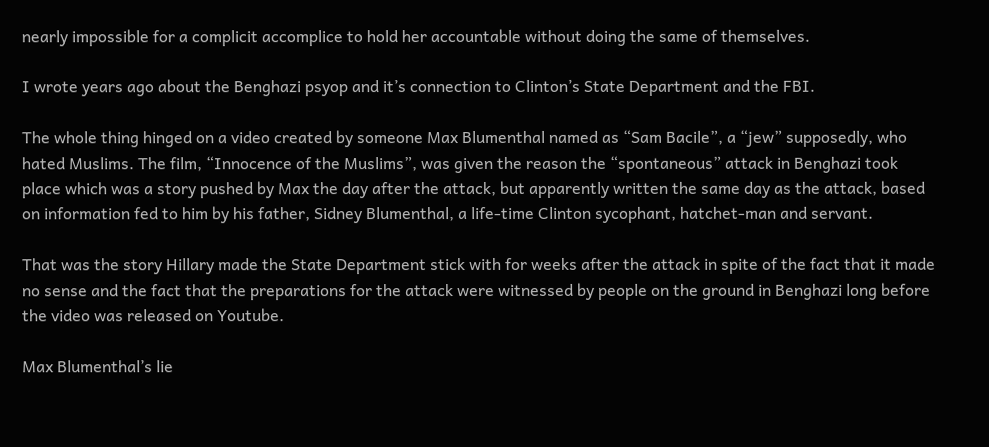nearly impossible for a complicit accomplice to hold her accountable without doing the same of themselves.

I wrote years ago about the Benghazi psyop and it’s connection to Clinton’s State Department and the FBI.

The whole thing hinged on a video created by someone Max Blumenthal named as “Sam Bacile”, a “jew” supposedly, who hated Muslims. The film, “Innocence of the Muslims”, was given the reason the “spontaneous” attack in Benghazi took place which was a story pushed by Max the day after the attack, but apparently written the same day as the attack, based on information fed to him by his father, Sidney Blumenthal, a life-time Clinton sycophant, hatchet-man and servant.

That was the story Hillary made the State Department stick with for weeks after the attack in spite of the fact that it made no sense and the fact that the preparations for the attack were witnessed by people on the ground in Benghazi long before the video was released on Youtube.

Max Blumenthal’s lie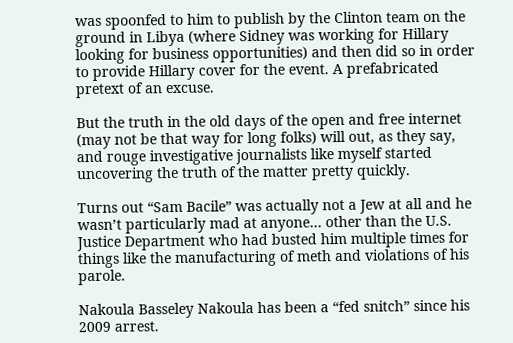was spoonfed to him to publish by the Clinton team on the ground in Libya (where Sidney was working for Hillary looking for business opportunities) and then did so in order to provide Hillary cover for the event. A prefabricated pretext of an excuse.

But the truth in the old days of the open and free internet (may not be that way for long folks) will out, as they say, and rouge investigative journalists like myself started uncovering the truth of the matter pretty quickly.

Turns out “Sam Bacile” was actually not a Jew at all and he wasn’t particularly mad at anyone… other than the U.S. Justice Department who had busted him multiple times for things like the manufacturing of meth and violations of his parole.

Nakoula Basseley Nakoula has been a “fed snitch” since his 2009 arrest.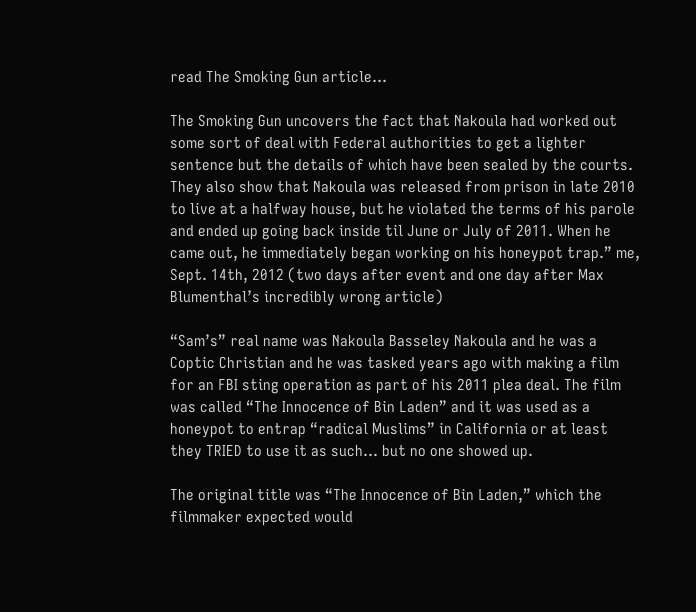read The Smoking Gun article…

The Smoking Gun uncovers the fact that Nakoula had worked out some sort of deal with Federal authorities to get a lighter sentence but the details of which have been sealed by the courts. They also show that Nakoula was released from prison in late 2010 to live at a halfway house, but he violated the terms of his parole and ended up going back inside til June or July of 2011. When he came out, he immediately began working on his honeypot trap.” me, Sept. 14th, 2012 (two days after event and one day after Max Blumenthal’s incredibly wrong article)

“Sam’s” real name was Nakoula Basseley Nakoula and he was a Coptic Christian and he was tasked years ago with making a film for an FBI sting operation as part of his 2011 plea deal. The film was called “The Innocence of Bin Laden” and it was used as a honeypot to entrap “radical Muslims” in California or at least they TRIED to use it as such… but no one showed up.

The original title was “The Innocence of Bin Laden,” which the filmmaker expected would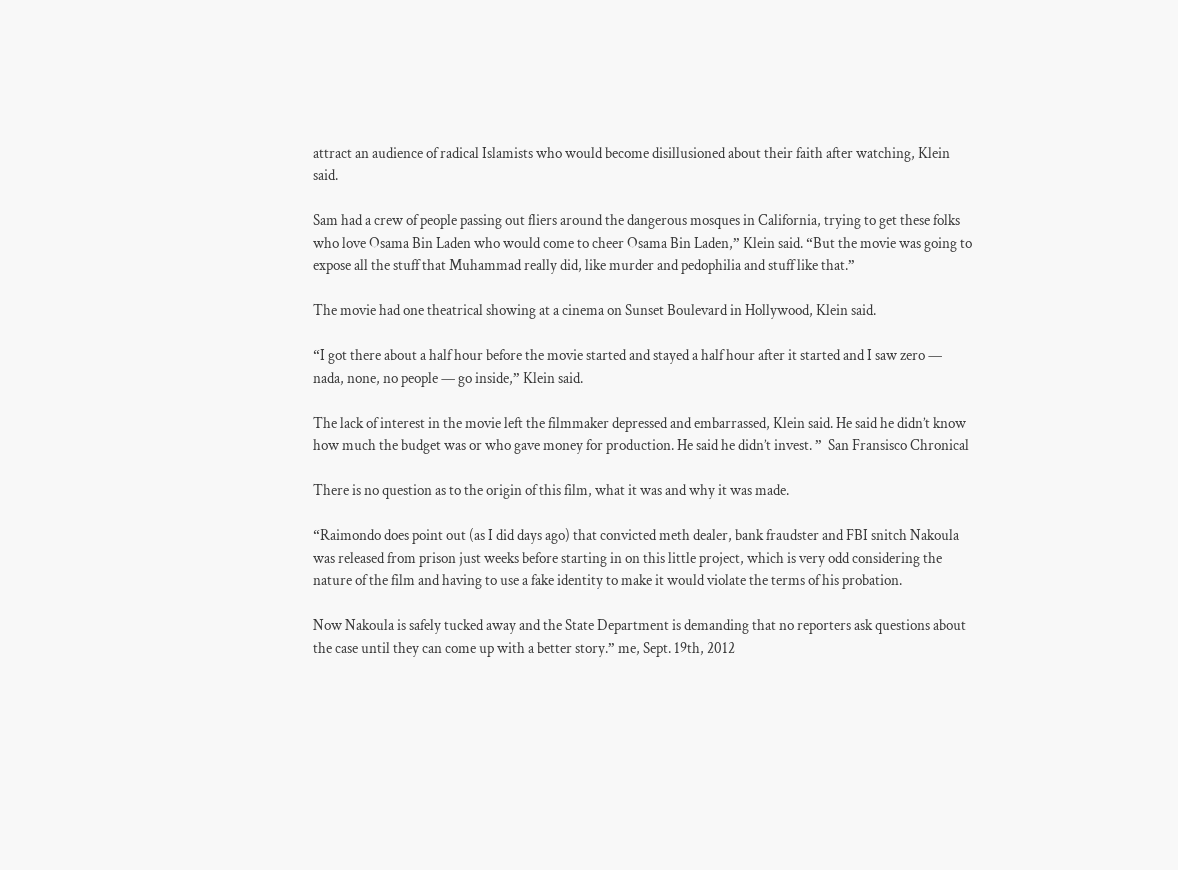attract an audience of radical Islamists who would become disillusioned about their faith after watching, Klein said.

Sam had a crew of people passing out fliers around the dangerous mosques in California, trying to get these folks who love Osama Bin Laden who would come to cheer Osama Bin Laden,” Klein said. “But the movie was going to expose all the stuff that Muhammad really did, like murder and pedophilia and stuff like that.”

The movie had one theatrical showing at a cinema on Sunset Boulevard in Hollywood, Klein said.

“I got there about a half hour before the movie started and stayed a half hour after it started and I saw zero — nada, none, no people — go inside,” Klein said.

The lack of interest in the movie left the filmmaker depressed and embarrassed, Klein said. He said he didn’t know how much the budget was or who gave money for production. He said he didn’t invest. ”  San Fransisco Chronical

There is no question as to the origin of this film, what it was and why it was made.

“Raimondo does point out (as I did days ago) that convicted meth dealer, bank fraudster and FBI snitch Nakoula was released from prison just weeks before starting in on this little project, which is very odd considering the nature of the film and having to use a fake identity to make it would violate the terms of his probation.

Now Nakoula is safely tucked away and the State Department is demanding that no reporters ask questions about the case until they can come up with a better story.” me, Sept. 19th, 2012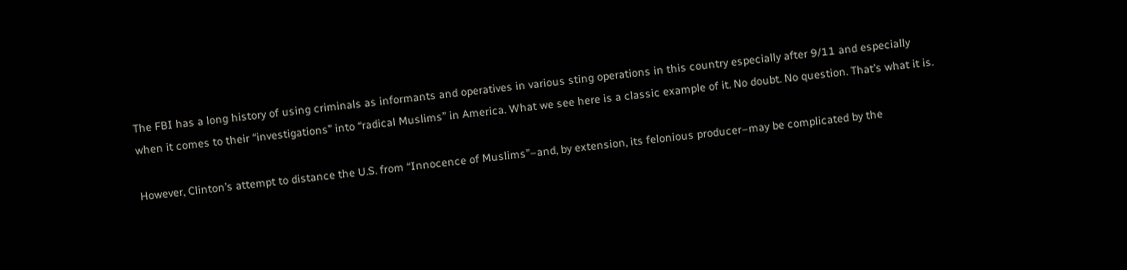The FBI has a long history of using criminals as informants and operatives in various sting operations in this country especially after 9/11 and especially when it comes to their “investigations” into “radical Muslims” in America. What we see here is a classic example of it. No doubt. No question. That’s what it is.

However, Clinton’s attempt to distance the U.S. from “Innocence of Muslims”–and, by extension, its felonious producer–may be complicated by the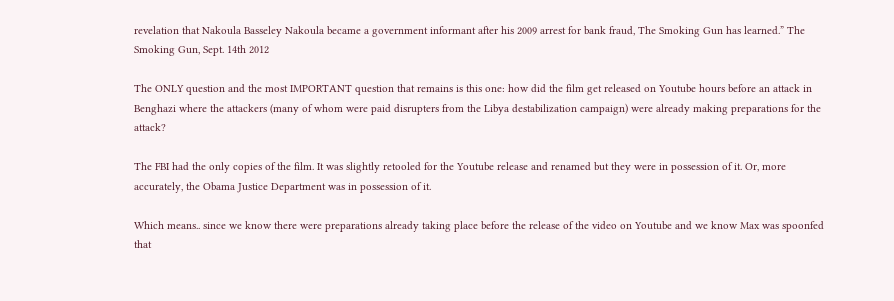revelation that Nakoula Basseley Nakoula became a government informant after his 2009 arrest for bank fraud, The Smoking Gun has learned.” The Smoking Gun, Sept. 14th 2012

The ONLY question and the most IMPORTANT question that remains is this one: how did the film get released on Youtube hours before an attack in Benghazi where the attackers (many of whom were paid disrupters from the Libya destabilization campaign) were already making preparations for the attack?

The FBI had the only copies of the film. It was slightly retooled for the Youtube release and renamed but they were in possession of it. Or, more accurately, the Obama Justice Department was in possession of it.

Which means.. since we know there were preparations already taking place before the release of the video on Youtube and we know Max was spoonfed that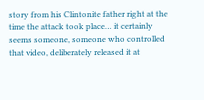story from his Clintonite father right at the time the attack took place… it certainly seems someone, someone who controlled that video, deliberately released it at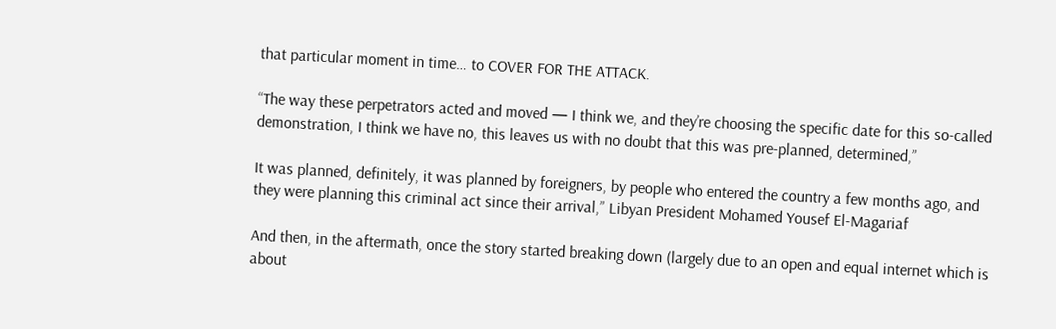that particular moment in time… to COVER FOR THE ATTACK.

“The way these perpetrators acted and moved — I think we, and they’re choosing the specific date for this so-called demonstration, I think we have no, this leaves us with no doubt that this was pre-planned, determined,”

It was planned, definitely, it was planned by foreigners, by people who entered the country a few months ago, and they were planning this criminal act since their arrival,” Libyan President Mohamed Yousef El-Magariaf

And then, in the aftermath, once the story started breaking down (largely due to an open and equal internet which is about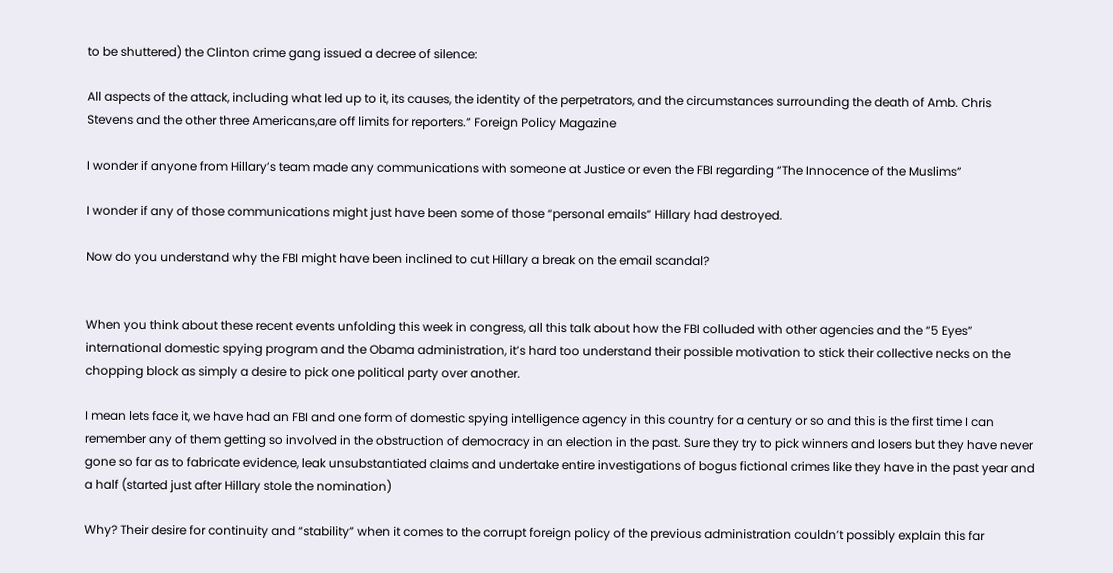to be shuttered) the Clinton crime gang issued a decree of silence:

All aspects of the attack, including what led up to it, its causes, the identity of the perpetrators, and the circumstances surrounding the death of Amb. Chris Stevens and the other three Americans,are off limits for reporters.” Foreign Policy Magazine

I wonder if anyone from Hillary’s team made any communications with someone at Justice or even the FBI regarding “The Innocence of the Muslims”

I wonder if any of those communications might just have been some of those “personal emails” Hillary had destroyed.

Now do you understand why the FBI might have been inclined to cut Hillary a break on the email scandal?


When you think about these recent events unfolding this week in congress, all this talk about how the FBI colluded with other agencies and the “5 Eyes” international domestic spying program and the Obama administration, it’s hard too understand their possible motivation to stick their collective necks on the chopping block as simply a desire to pick one political party over another.

I mean lets face it, we have had an FBI and one form of domestic spying intelligence agency in this country for a century or so and this is the first time I can remember any of them getting so involved in the obstruction of democracy in an election in the past. Sure they try to pick winners and losers but they have never gone so far as to fabricate evidence, leak unsubstantiated claims and undertake entire investigations of bogus fictional crimes like they have in the past year and a half (started just after Hillary stole the nomination)

Why? Their desire for continuity and “stability” when it comes to the corrupt foreign policy of the previous administration couldn’t possibly explain this far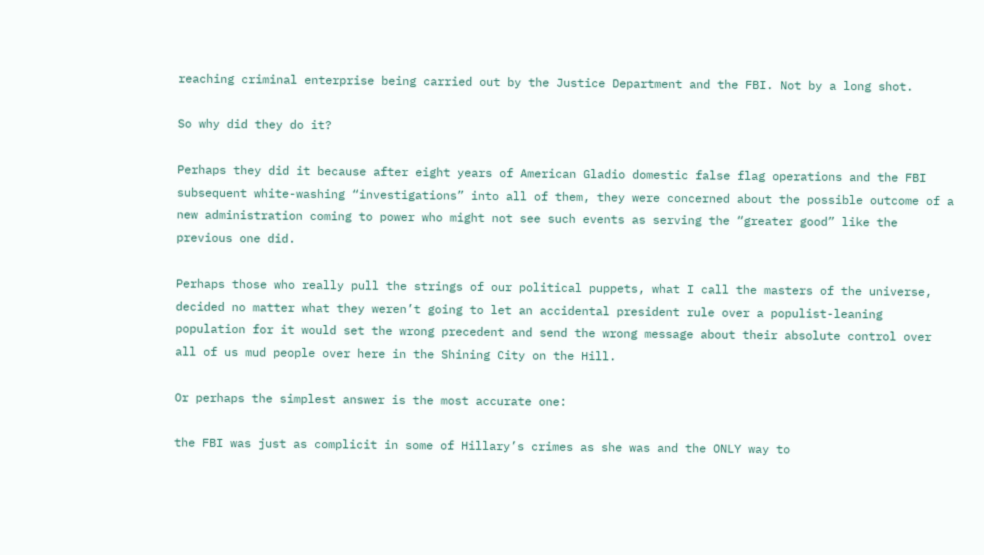reaching criminal enterprise being carried out by the Justice Department and the FBI. Not by a long shot.

So why did they do it?

Perhaps they did it because after eight years of American Gladio domestic false flag operations and the FBI subsequent white-washing “investigations” into all of them, they were concerned about the possible outcome of a new administration coming to power who might not see such events as serving the “greater good” like the previous one did.

Perhaps those who really pull the strings of our political puppets, what I call the masters of the universe, decided no matter what they weren’t going to let an accidental president rule over a populist-leaning population for it would set the wrong precedent and send the wrong message about their absolute control over all of us mud people over here in the Shining City on the Hill.

Or perhaps the simplest answer is the most accurate one:

the FBI was just as complicit in some of Hillary’s crimes as she was and the ONLY way to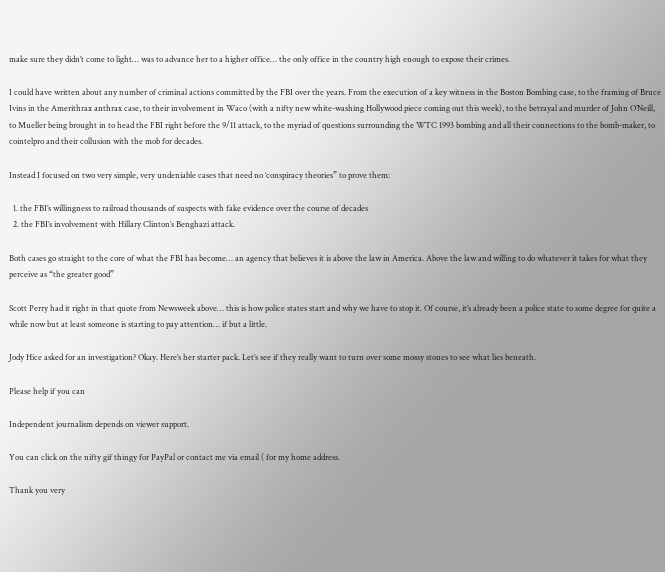make sure they didn’t come to light… was to advance her to a higher office… the only office in the country high enough to expose their crimes.

I could have written about any number of criminal actions committed by the FBI over the years. From the execution of a key witness in the Boston Bombing case, to the framing of Bruce Ivins in the Amerithrax anthrax case, to their involvement in Waco (with a nifty new white-washing Hollywood piece coming out this week), to the betrayal and murder of John O’Neill, to Mueller being brought in to head the FBI right before the 9/11 attack, to the myriad of questions surrounding the WTC 1993 bombing and all their connections to the bomb-maker, to cointelpro and their collusion with the mob for decades.

Instead I focused on two very simple, very undeniable cases that need no ‘conspiracy theories” to prove them:

  1. the FBI’s willingness to railroad thousands of suspects with fake evidence over the course of decades
  2. the FBI’s involvement with Hillary Clinton’s Benghazi attack.

Both cases go straight to the core of what the FBI has become… an agency that believes it is above the law in America. Above the law and willing to do whatever it takes for what they perceive as “the greater good”

Scott Perry had it right in that quote from Newsweek above… this is how police states start and why we have to stop it. Of course, it’s already been a police state to some degree for quite a while now but at least someone is starting to pay attention… if but a little.

Jody Hice asked for an investigation? Okay. Here’s her starter pack. Let’s see if they really want to turn over some mossy stones to see what lies beneath.

Please help if you can

Independent journalism depends on viewer support.

You can click on the nifty gif thingy for PayPal or contact me via email ( for my home address.

Thank you very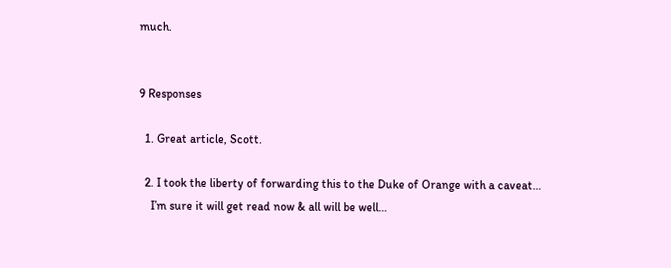much.


9 Responses

  1. Great article, Scott.

  2. I took the liberty of forwarding this to the Duke of Orange with a caveat…
    I’m sure it will get read now & all will be well…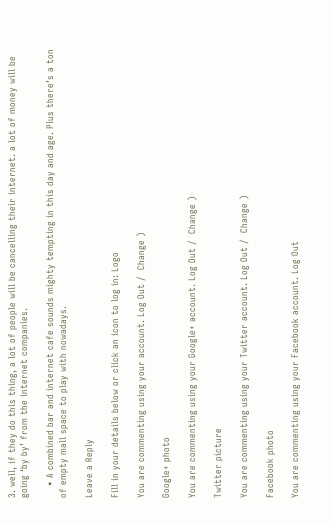3. well, if they do this thing, a lot of people will be cancelling their internet. a lot of money will be going ‘by by’ from the internet companies.

    • A combined bar and internet cafe sounds mighty tempting in this day and age. Plus there’s a ton of empty mall space to play with nowadays.

Leave a Reply

Fill in your details below or click an icon to log in: Logo

You are commenting using your account. Log Out /  Change )

Google+ photo

You are commenting using your Google+ account. Log Out /  Change )

Twitter picture

You are commenting using your Twitter account. Log Out /  Change )

Facebook photo

You are commenting using your Facebook account. Log Out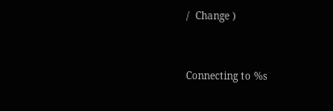/  Change )


Connecting to %s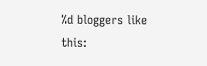%d bloggers like this: